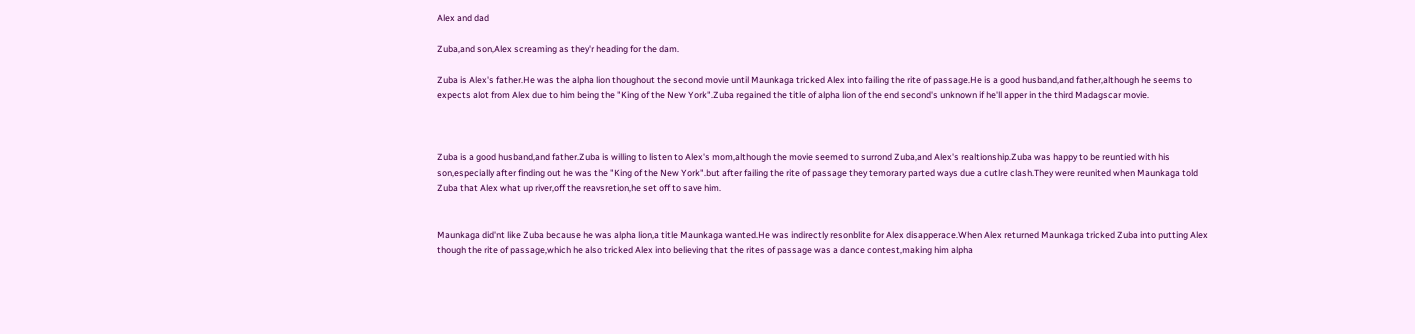Alex and dad

Zuba,and son,Alex screaming as they'r heading for the dam.

Zuba is Alex's father.He was the alpha lion thoughout the second movie until Maunkaga tricked Alex into failing the rite of passage.He is a good husband,and father,although he seems to expects alot from Alex due to him being the "King of the New York".Zuba regained the title of alpha lion of the end second's unknown if he'll apper in the third Madagscar movie.



Zuba is a good husband,and father.Zuba is willing to listen to Alex's mom,although the movie seemed to surrond Zuba,and Alex's realtionship.Zuba was happy to be reuntied with his son,especially after finding out he was the "King of the New York".but after failing the rite of passage they temorary parted ways due a cutlre clash.They were reunited when Maunkaga told Zuba that Alex what up river,off the reavsretion,he set off to save him.


Maunkaga did'nt like Zuba because he was alpha lion,a title Maunkaga wanted.He was indirectly resonblite for Alex disapperace.When Alex returned Maunkaga tricked Zuba into putting Alex though the rite of passage,which he also tricked Alex into believing that the rites of passage was a dance contest,making him alpha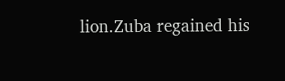lion.Zuba regained his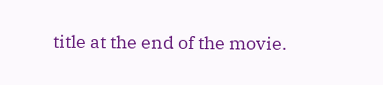title at the end of the movie.